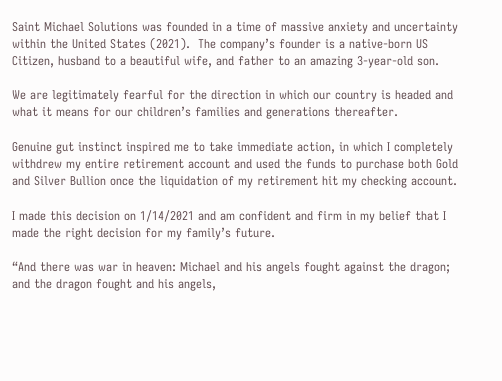Saint Michael Solutions was founded in a time of massive anxiety and uncertainty within the United States (2021).  The company’s founder is a native-born US Citizen, husband to a beautiful wife, and father to an amazing 3-year-old son.

We are legitimately fearful for the direction in which our country is headed and what it means for our children’s families and generations thereafter.

Genuine gut instinct inspired me to take immediate action, in which I completely withdrew my entire retirement account and used the funds to purchase both Gold and Silver Bullion once the liquidation of my retirement hit my checking account.

I made this decision on 1/14/2021 and am confident and firm in my belief that I made the right decision for my family’s future.

“And there was war in heaven: Michael and his angels fought against the dragon; and the dragon fought and his angels,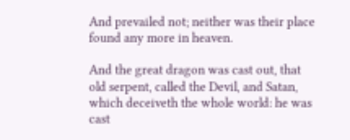And prevailed not; neither was their place found any more in heaven.

And the great dragon was cast out, that old serpent, called the Devil, and Satan, which deceiveth the whole world: he was cast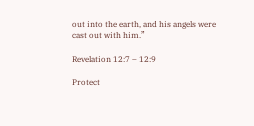out into the earth, and his angels were cast out with him.”

Revelation 12:7 – 12:9

Protect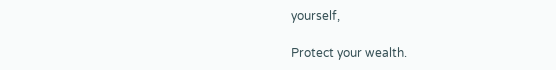yourself,

Protect your wealth.